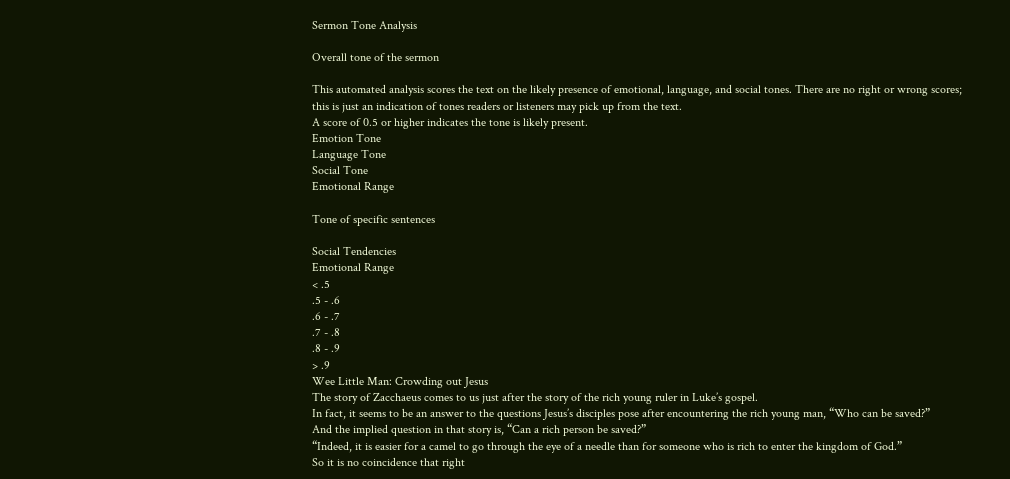Sermon Tone Analysis

Overall tone of the sermon

This automated analysis scores the text on the likely presence of emotional, language, and social tones. There are no right or wrong scores; this is just an indication of tones readers or listeners may pick up from the text.
A score of 0.5 or higher indicates the tone is likely present.
Emotion Tone
Language Tone
Social Tone
Emotional Range

Tone of specific sentences

Social Tendencies
Emotional Range
< .5
.5 - .6
.6 - .7
.7 - .8
.8 - .9
> .9
Wee Little Man: Crowding out Jesus
The story of Zacchaeus comes to us just after the story of the rich young ruler in Luke’s gospel.
In fact, it seems to be an answer to the questions Jesus’s disciples pose after encountering the rich young man, “Who can be saved?”
And the implied question in that story is, “Can a rich person be saved?”
“Indeed, it is easier for a camel to go through the eye of a needle than for someone who is rich to enter the kingdom of God.”
So it is no coincidence that right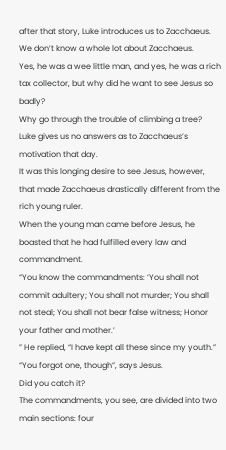after that story, Luke introduces us to Zacchaeus.
We don’t know a whole lot about Zacchaeus.
Yes, he was a wee little man, and yes, he was a rich tax collector, but why did he want to see Jesus so badly?
Why go through the trouble of climbing a tree?
Luke gives us no answers as to Zacchaeus’s motivation that day.
It was this longing desire to see Jesus, however, that made Zacchaeus drastically different from the rich young ruler.
When the young man came before Jesus, he boasted that he had fulfilled every law and commandment.
“You know the commandments: ‘You shall not commit adultery; You shall not murder; You shall not steal; You shall not bear false witness; Honor your father and mother.’
” He replied, “I have kept all these since my youth.”
“You forgot one, though”, says Jesus.
Did you catch it?
The commandments, you see, are divided into two main sections: four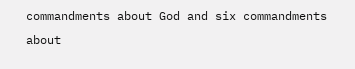commandments about God and six commandments about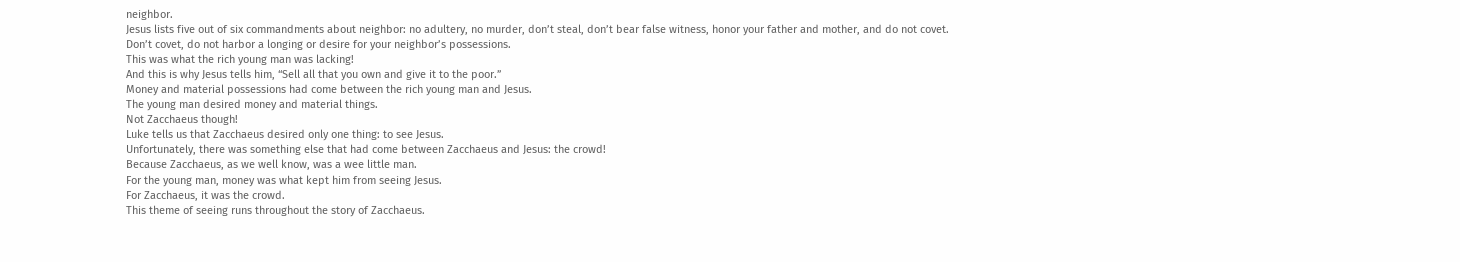neighbor.
Jesus lists five out of six commandments about neighbor: no adultery, no murder, don’t steal, don’t bear false witness, honor your father and mother, and do not covet.
Don’t covet, do not harbor a longing or desire for your neighbor’s possessions.
This was what the rich young man was lacking!
And this is why Jesus tells him, “Sell all that you own and give it to the poor.”
Money and material possessions had come between the rich young man and Jesus.
The young man desired money and material things.
Not Zacchaeus though!
Luke tells us that Zacchaeus desired only one thing: to see Jesus.
Unfortunately, there was something else that had come between Zacchaeus and Jesus: the crowd!
Because Zacchaeus, as we well know, was a wee little man.
For the young man, money was what kept him from seeing Jesus.
For Zacchaeus, it was the crowd.
This theme of seeing runs throughout the story of Zacchaeus.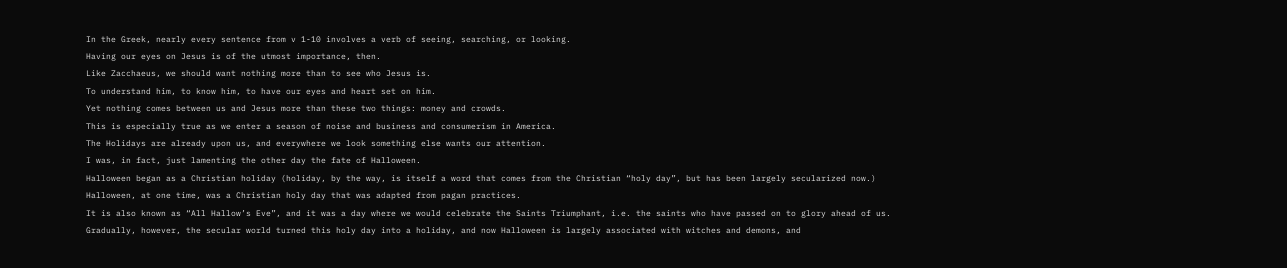In the Greek, nearly every sentence from v 1-10 involves a verb of seeing, searching, or looking.
Having our eyes on Jesus is of the utmost importance, then.
Like Zacchaeus, we should want nothing more than to see who Jesus is.
To understand him, to know him, to have our eyes and heart set on him.
Yet nothing comes between us and Jesus more than these two things: money and crowds.
This is especially true as we enter a season of noise and business and consumerism in America.
The Holidays are already upon us, and everywhere we look something else wants our attention.
I was, in fact, just lamenting the other day the fate of Halloween.
Halloween began as a Christian holiday (holiday, by the way, is itself a word that comes from the Christian “holy day”, but has been largely secularized now.)
Halloween, at one time, was a Christian holy day that was adapted from pagan practices.
It is also known as “All Hallow’s Eve”, and it was a day where we would celebrate the Saints Triumphant, i.e. the saints who have passed on to glory ahead of us.
Gradually, however, the secular world turned this holy day into a holiday, and now Halloween is largely associated with witches and demons, and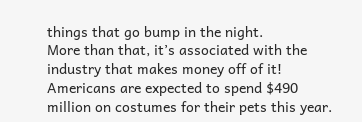things that go bump in the night.
More than that, it’s associated with the industry that makes money off of it!
Americans are expected to spend $490 million on costumes for their pets this year.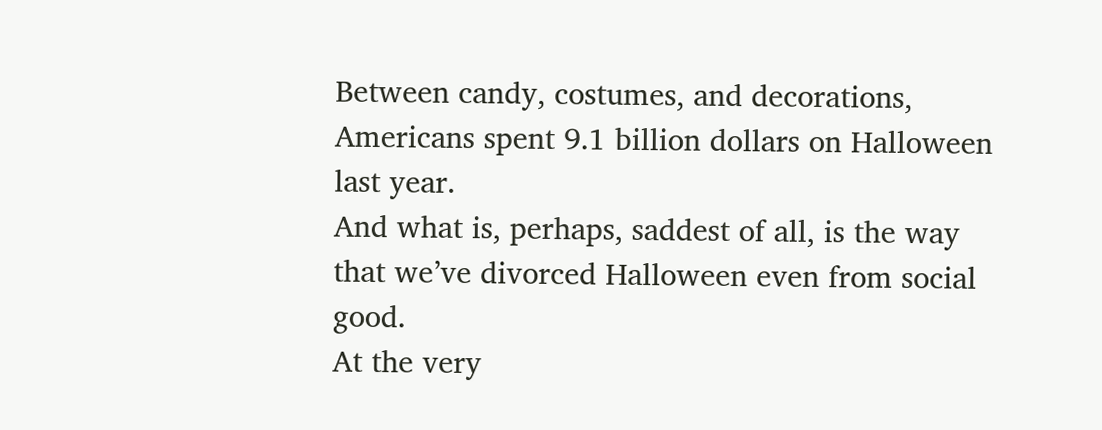Between candy, costumes, and decorations, Americans spent 9.1 billion dollars on Halloween last year.
And what is, perhaps, saddest of all, is the way that we’ve divorced Halloween even from social good.
At the very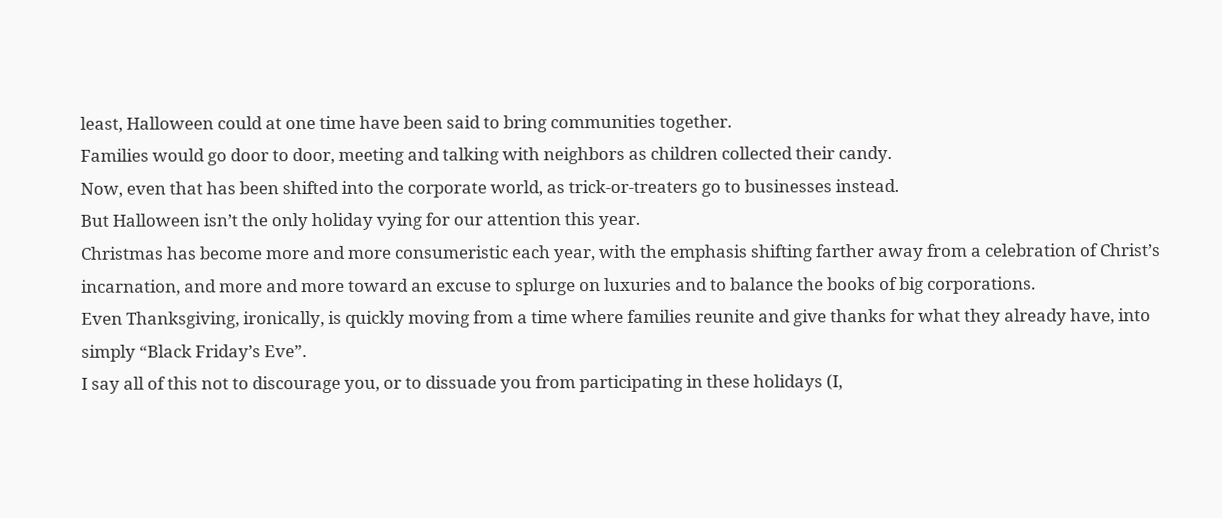least, Halloween could at one time have been said to bring communities together.
Families would go door to door, meeting and talking with neighbors as children collected their candy.
Now, even that has been shifted into the corporate world, as trick-or-treaters go to businesses instead.
But Halloween isn’t the only holiday vying for our attention this year.
Christmas has become more and more consumeristic each year, with the emphasis shifting farther away from a celebration of Christ’s incarnation, and more and more toward an excuse to splurge on luxuries and to balance the books of big corporations.
Even Thanksgiving, ironically, is quickly moving from a time where families reunite and give thanks for what they already have, into simply “Black Friday’s Eve”.
I say all of this not to discourage you, or to dissuade you from participating in these holidays (I,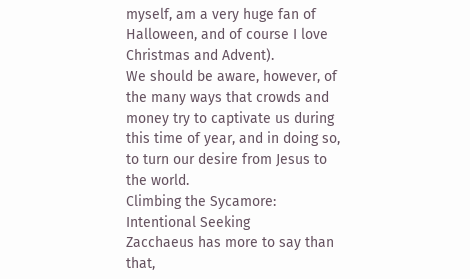myself, am a very huge fan of Halloween, and of course I love Christmas and Advent).
We should be aware, however, of the many ways that crowds and money try to captivate us during this time of year, and in doing so, to turn our desire from Jesus to the world.
Climbing the Sycamore: Intentional Seeking
Zacchaeus has more to say than that,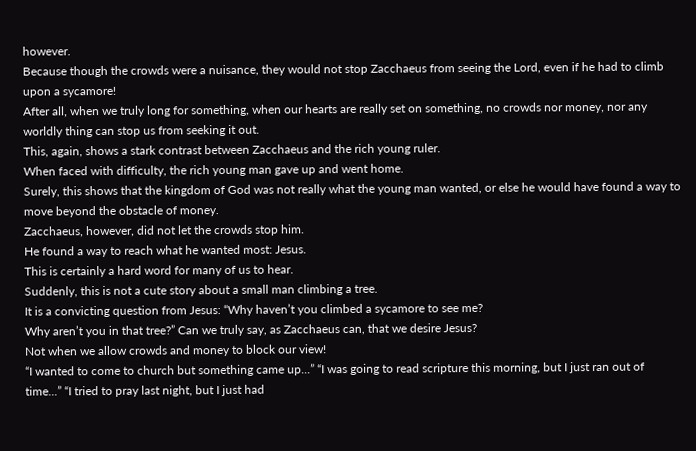however.
Because though the crowds were a nuisance, they would not stop Zacchaeus from seeing the Lord, even if he had to climb upon a sycamore!
After all, when we truly long for something, when our hearts are really set on something, no crowds nor money, nor any worldly thing can stop us from seeking it out.
This, again, shows a stark contrast between Zacchaeus and the rich young ruler.
When faced with difficulty, the rich young man gave up and went home.
Surely, this shows that the kingdom of God was not really what the young man wanted, or else he would have found a way to move beyond the obstacle of money.
Zacchaeus, however, did not let the crowds stop him.
He found a way to reach what he wanted most: Jesus.
This is certainly a hard word for many of us to hear.
Suddenly, this is not a cute story about a small man climbing a tree.
It is a convicting question from Jesus: “Why haven’t you climbed a sycamore to see me?
Why aren’t you in that tree?” Can we truly say, as Zacchaeus can, that we desire Jesus?
Not when we allow crowds and money to block our view!
“I wanted to come to church but something came up...” “I was going to read scripture this morning, but I just ran out of time...” “I tried to pray last night, but I just had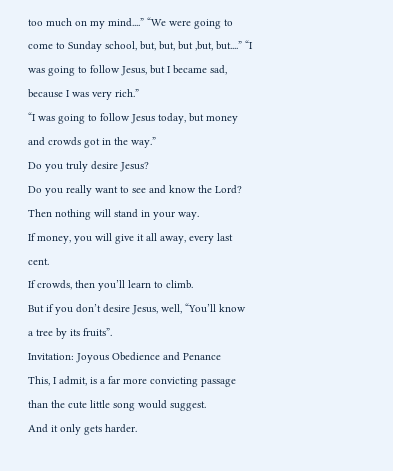too much on my mind....” “We were going to come to Sunday school, but, but, but ,but, but....” “I was going to follow Jesus, but I became sad, because I was very rich.”
“I was going to follow Jesus today, but money and crowds got in the way.”
Do you truly desire Jesus?
Do you really want to see and know the Lord?
Then nothing will stand in your way.
If money, you will give it all away, every last cent.
If crowds, then you’ll learn to climb.
But if you don’t desire Jesus, well, “You’ll know a tree by its fruits”.
Invitation: Joyous Obedience and Penance
This, I admit, is a far more convicting passage than the cute little song would suggest.
And it only gets harder.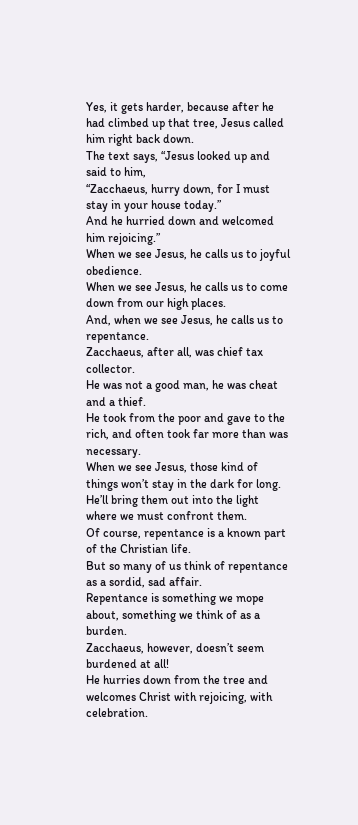Yes, it gets harder, because after he had climbed up that tree, Jesus called him right back down.
The text says, “Jesus looked up and said to him,
“Zacchaeus, hurry down, for I must stay in your house today.”
And he hurried down and welcomed him rejoicing.”
When we see Jesus, he calls us to joyful obedience.
When we see Jesus, he calls us to come down from our high places.
And, when we see Jesus, he calls us to repentance.
Zacchaeus, after all, was chief tax collector.
He was not a good man, he was cheat and a thief.
He took from the poor and gave to the rich, and often took far more than was necessary.
When we see Jesus, those kind of things won’t stay in the dark for long.
He’ll bring them out into the light where we must confront them.
Of course, repentance is a known part of the Christian life.
But so many of us think of repentance as a sordid, sad affair.
Repentance is something we mope about, something we think of as a burden.
Zacchaeus, however, doesn’t seem burdened at all!
He hurries down from the tree and welcomes Christ with rejoicing, with celebration.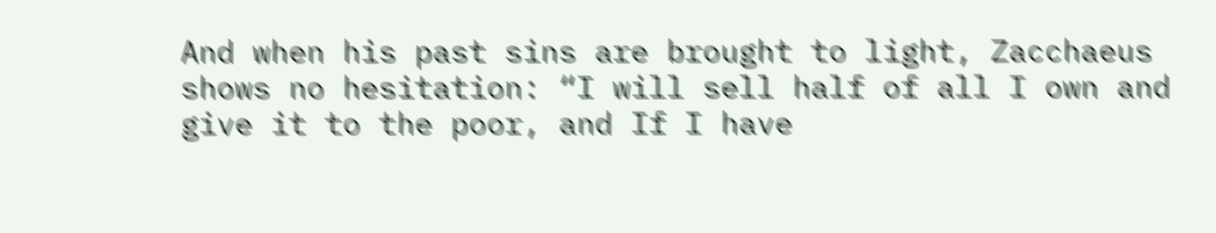And when his past sins are brought to light, Zacchaeus shows no hesitation: “I will sell half of all I own and give it to the poor, and If I have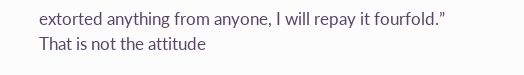extorted anything from anyone, I will repay it fourfold.”
That is not the attitude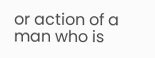or action of a man who is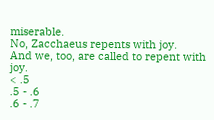miserable.
No, Zacchaeus repents with joy.
And we, too, are called to repent with joy.
< .5
.5 - .6
.6 - .7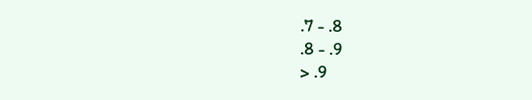.7 - .8
.8 - .9
> .9